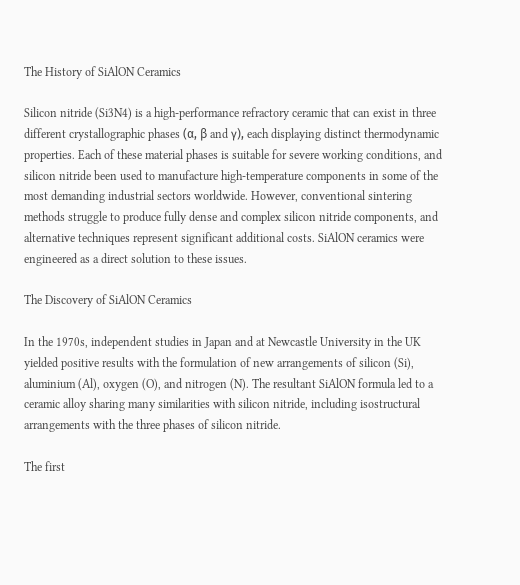The History of SiAlON Ceramics

Silicon nitride (Si3N4) is a high-performance refractory ceramic that can exist in three different crystallographic phases (α, β and γ), each displaying distinct thermodynamic properties. Each of these material phases is suitable for severe working conditions, and silicon nitride been used to manufacture high-temperature components in some of the most demanding industrial sectors worldwide. However, conventional sintering methods struggle to produce fully dense and complex silicon nitride components, and alternative techniques represent significant additional costs. SiAlON ceramics were engineered as a direct solution to these issues.

The Discovery of SiAlON Ceramics

In the 1970s, independent studies in Japan and at Newcastle University in the UK yielded positive results with the formulation of new arrangements of silicon (Si), aluminium (Al), oxygen (O), and nitrogen (N). The resultant SiAlON formula led to a ceramic alloy sharing many similarities with silicon nitride, including isostructural arrangements with the three phases of silicon nitride.

The first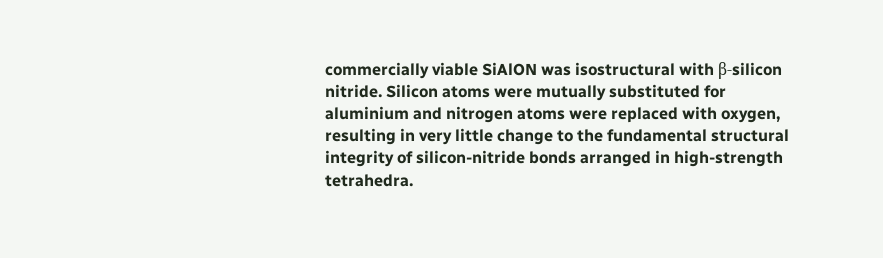commercially viable SiAlON was isostructural with β-silicon nitride. Silicon atoms were mutually substituted for aluminium and nitrogen atoms were replaced with oxygen, resulting in very little change to the fundamental structural integrity of silicon-nitride bonds arranged in high-strength tetrahedra.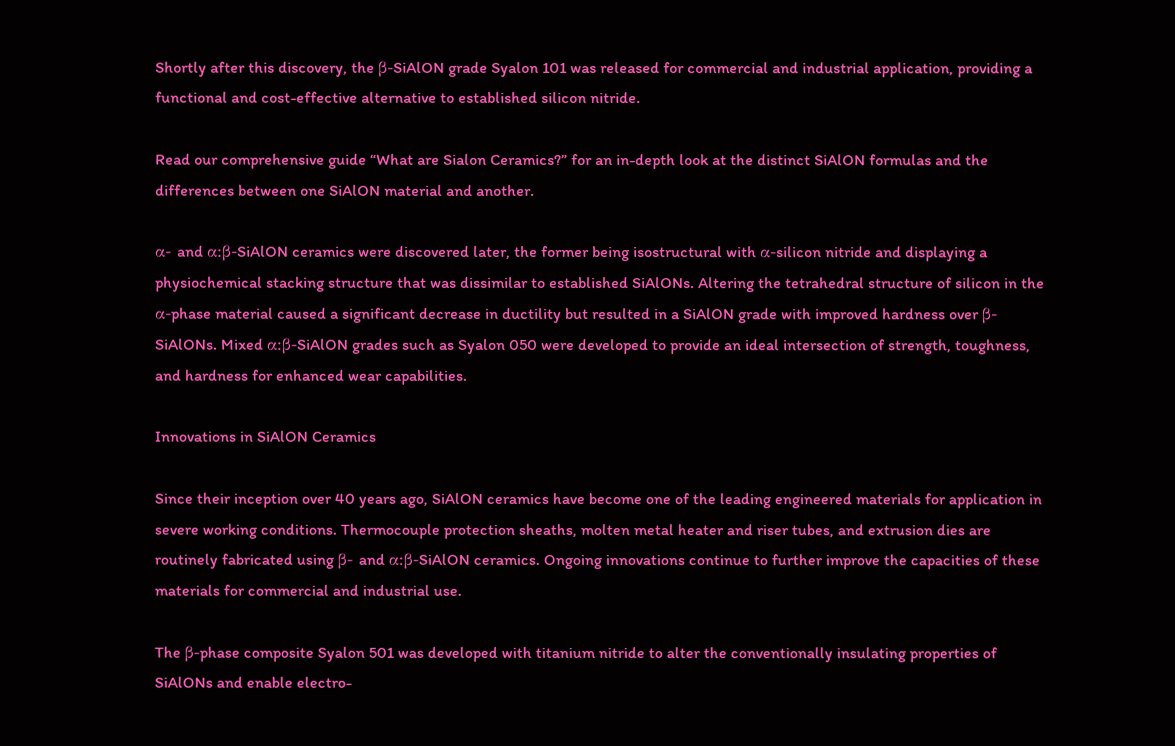Shortly after this discovery, the β-SiAlON grade Syalon 101 was released for commercial and industrial application, providing a functional and cost-effective alternative to established silicon nitride.

Read our comprehensive guide “What are Sialon Ceramics?” for an in-depth look at the distinct SiAlON formulas and the differences between one SiAlON material and another.

α- and α:β-SiAlON ceramics were discovered later, the former being isostructural with α-silicon nitride and displaying a physiochemical stacking structure that was dissimilar to established SiAlONs. Altering the tetrahedral structure of silicon in the α-phase material caused a significant decrease in ductility but resulted in a SiAlON grade with improved hardness over β-SiAlONs. Mixed α:β-SiAlON grades such as Syalon 050 were developed to provide an ideal intersection of strength, toughness, and hardness for enhanced wear capabilities.

Innovations in SiAlON Ceramics

Since their inception over 40 years ago, SiAlON ceramics have become one of the leading engineered materials for application in severe working conditions. Thermocouple protection sheaths, molten metal heater and riser tubes, and extrusion dies are routinely fabricated using β- and α:β-SiAlON ceramics. Ongoing innovations continue to further improve the capacities of these materials for commercial and industrial use.

The β-phase composite Syalon 501 was developed with titanium nitride to alter the conventionally insulating properties of SiAlONs and enable electro-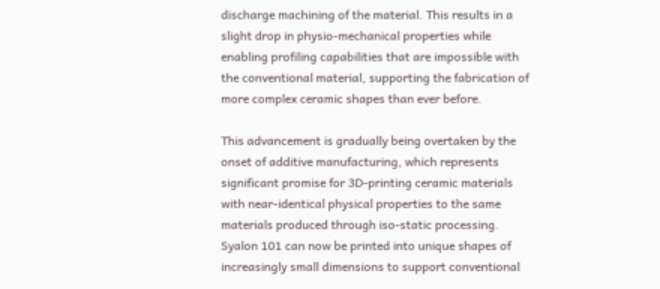discharge machining of the material. This results in a slight drop in physio-mechanical properties while enabling profiling capabilities that are impossible with the conventional material, supporting the fabrication of more complex ceramic shapes than ever before.

This advancement is gradually being overtaken by the onset of additive manufacturing, which represents significant promise for 3D-printing ceramic materials with near-identical physical properties to the same materials produced through iso-static processing. Syalon 101 can now be printed into unique shapes of increasingly small dimensions to support conventional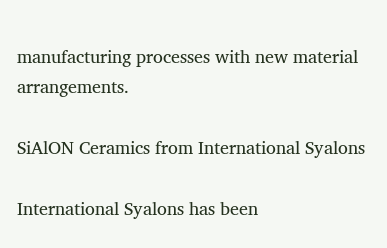manufacturing processes with new material arrangements.

SiAlON Ceramics from International Syalons

International Syalons has been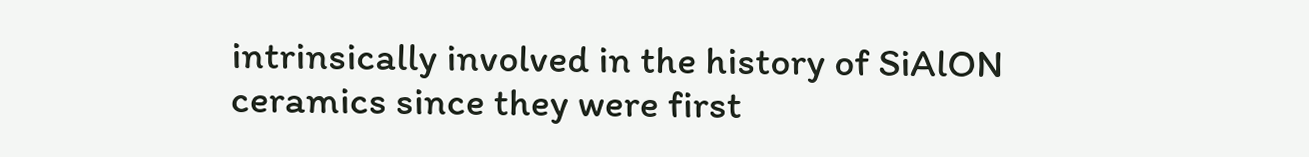intrinsically involved in the history of SiAlON ceramics since they were first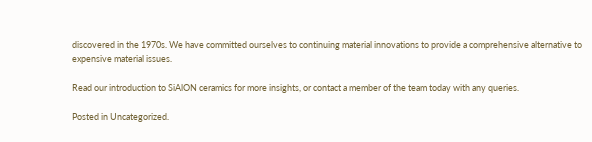discovered in the 1970s. We have committed ourselves to continuing material innovations to provide a comprehensive alternative to expensive material issues.

Read our introduction to SiAlON ceramics for more insights, or contact a member of the team today with any queries.

Posted in Uncategorized.